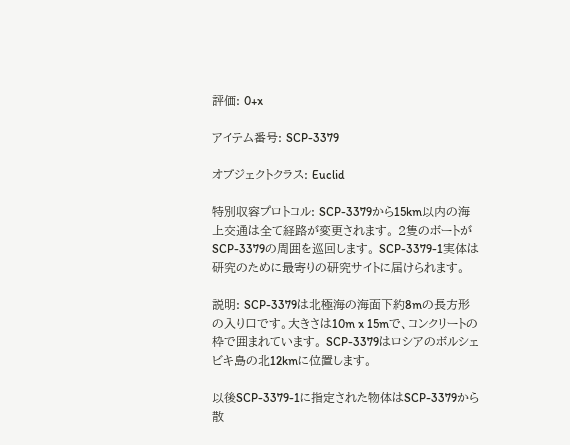評価: 0+x

アイテム番号: SCP-3379

オブジェクトクラス: Euclid

特別収容プロトコル: SCP-3379から15km以内の海上交通は全て経路が変更されます。 2隻のボートがSCP-3379の周囲を巡回します。 SCP-3379-1実体は研究のために最寄りの研究サイトに届けられます。

説明: SCP-3379は北極海の海面下約8mの長方形の入り口です。大きさは10m x 15mで、コンクリートの枠で囲まれています。 SCP-3379はロシアのボルシェビキ島の北12kmに位置します。

以後SCP-3379-1に指定された物体はSCP-3379から散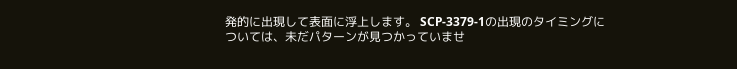発的に出現して表面に浮上します。 SCP-3379-1の出現のタイミングについては、未だパターンが見つかっていませ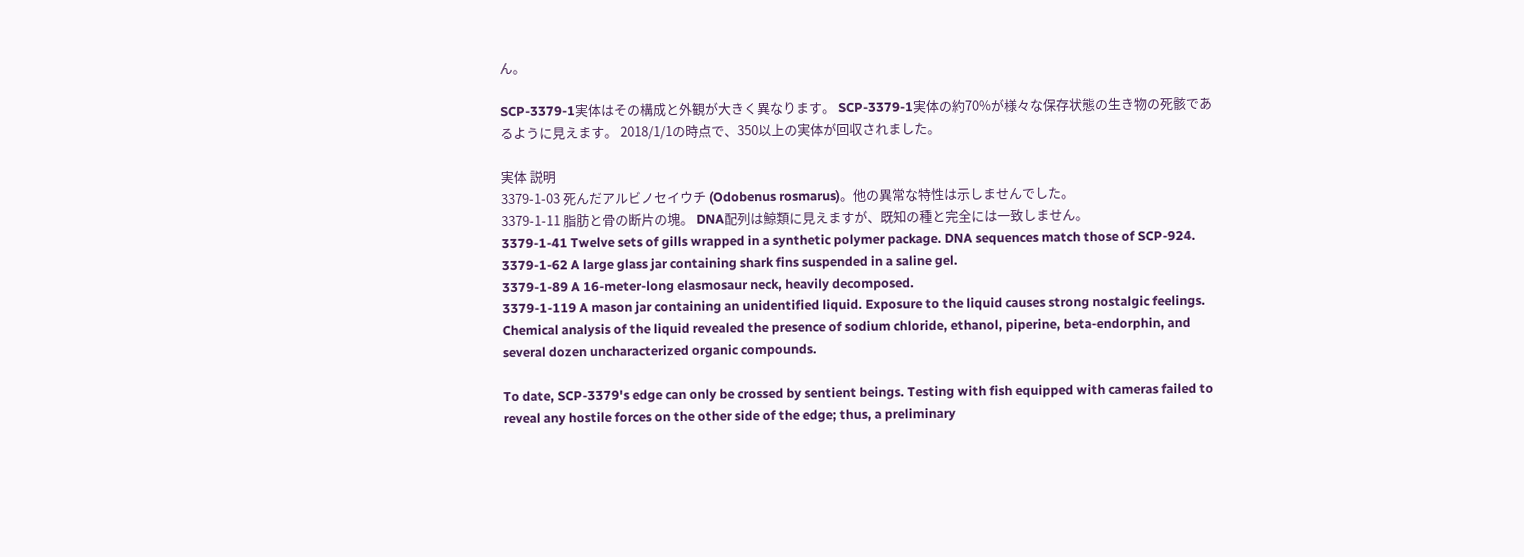ん。

SCP-3379-1実体はその構成と外観が大きく異なります。 SCP-3379-1実体の約70%が様々な保存状態の生き物の死骸であるように見えます。 2018/1/1の時点で、350以上の実体が回収されました。

実体 説明
3379-1-03 死んだアルビノセイウチ (Odobenus rosmarus)。他の異常な特性は示しませんでした。
3379-1-11 脂肪と骨の断片の塊。 DNA配列は鯨類に見えますが、既知の種と完全には一致しません。
3379-1-41 Twelve sets of gills wrapped in a synthetic polymer package. DNA sequences match those of SCP-924.
3379-1-62 A large glass jar containing shark fins suspended in a saline gel.
3379-1-89 A 16-meter-long elasmosaur neck, heavily decomposed.
3379-1-119 A mason jar containing an unidentified liquid. Exposure to the liquid causes strong nostalgic feelings. Chemical analysis of the liquid revealed the presence of sodium chloride, ethanol, piperine, beta-endorphin, and several dozen uncharacterized organic compounds.

To date, SCP-3379's edge can only be crossed by sentient beings. Testing with fish equipped with cameras failed to reveal any hostile forces on the other side of the edge; thus, a preliminary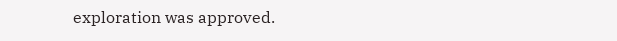exploration was approved.